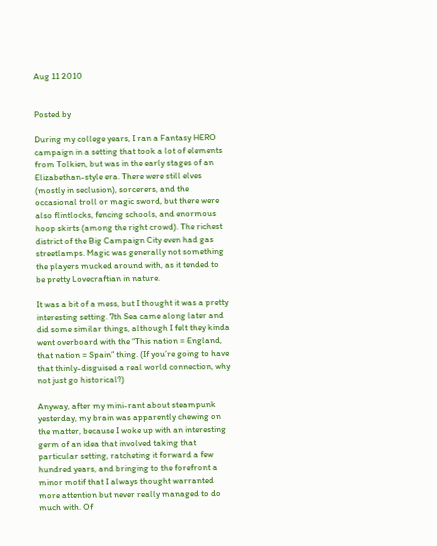Aug 11 2010


Posted by

During my college years, I ran a Fantasy HERO campaign in a setting that took a lot of elements from Tolkien, but was in the early stages of an Elizabethan-style era. There were still elves (mostly in seclusion), sorcerers, and the occasional troll or magic sword, but there were also flintlocks, fencing schools, and enormous hoop skirts (among the right crowd). The richest district of the Big Campaign City even had gas streetlamps. Magic was generally not something the players mucked around with, as it tended to be pretty Lovecraftian in nature.

It was a bit of a mess, but I thought it was a pretty interesting setting. 7th Sea came along later and did some similar things, although I felt they kinda went overboard with the “This nation = England, that nation = Spain” thing. (If you’re going to have that thinly-disguised a real world connection, why not just go historical?)

Anyway, after my mini-rant about steampunk yesterday, my brain was apparently chewing on the matter, because I woke up with an interesting germ of an idea that involved taking that particular setting, ratcheting it forward a few hundred years, and bringing to the forefront a minor motif that I always thought warranted more attention but never really managed to do much with. Of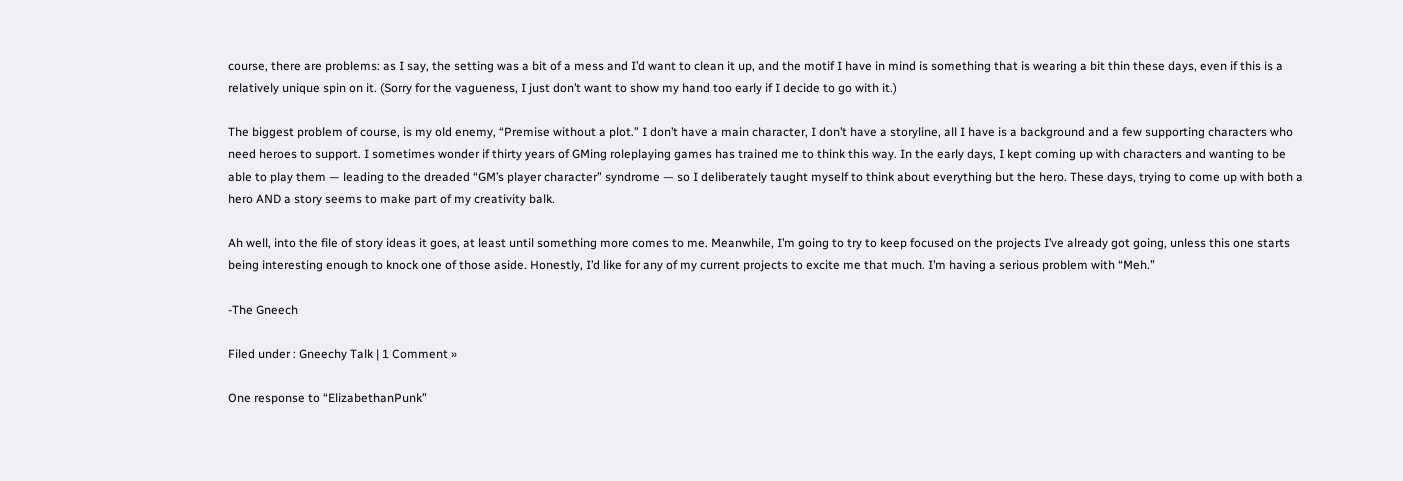course, there are problems: as I say, the setting was a bit of a mess and I’d want to clean it up, and the motif I have in mind is something that is wearing a bit thin these days, even if this is a relatively unique spin on it. (Sorry for the vagueness, I just don’t want to show my hand too early if I decide to go with it.)

The biggest problem of course, is my old enemy, “Premise without a plot.” I don’t have a main character, I don’t have a storyline, all I have is a background and a few supporting characters who need heroes to support. I sometimes wonder if thirty years of GMing roleplaying games has trained me to think this way. In the early days, I kept coming up with characters and wanting to be able to play them — leading to the dreaded “GM’s player character” syndrome — so I deliberately taught myself to think about everything but the hero. These days, trying to come up with both a hero AND a story seems to make part of my creativity balk.

Ah well, into the file of story ideas it goes, at least until something more comes to me. Meanwhile, I’m going to try to keep focused on the projects I’ve already got going, unless this one starts being interesting enough to knock one of those aside. Honestly, I’d like for any of my current projects to excite me that much. I’m having a serious problem with “Meh.”

-The Gneech

Filed under : Gneechy Talk | 1 Comment »

One response to “ElizabethanPunk”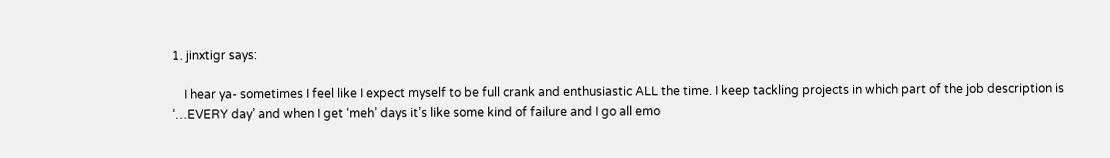1. jinxtigr says:

    I hear ya- sometimes I feel like I expect myself to be full crank and enthusiastic ALL the time. I keep tackling projects in which part of the job description is ‘…EVERY day’ and when I get ‘meh’ days it’s like some kind of failure and I go all emo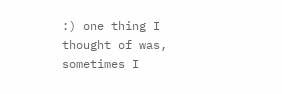:) one thing I thought of was, sometimes I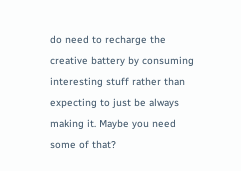do need to recharge the creative battery by consuming interesting stuff rather than expecting to just be always making it. Maybe you need some of that?